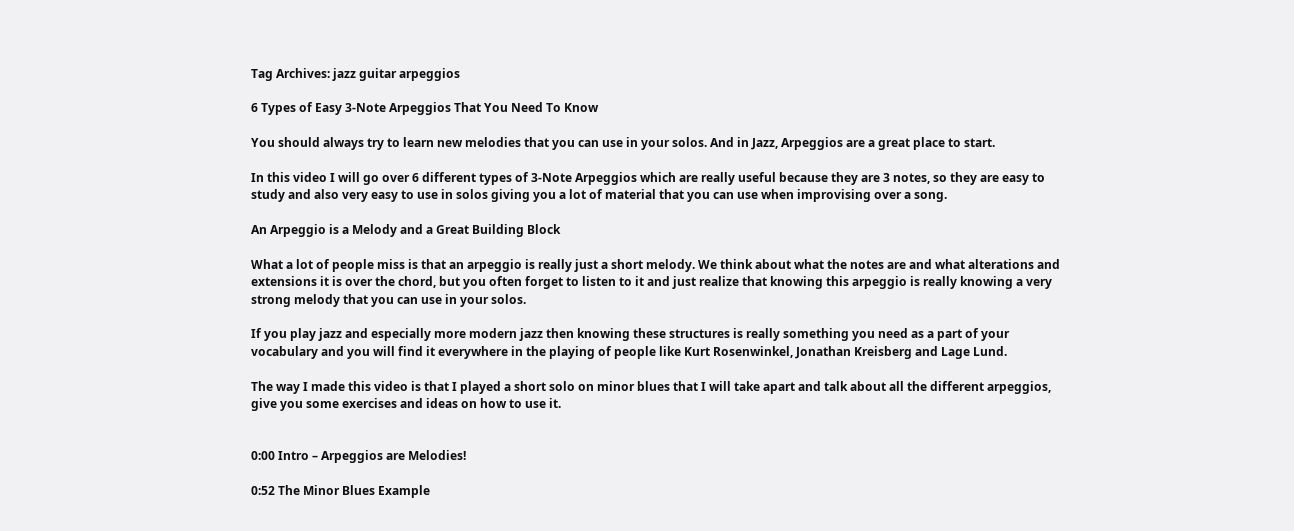Tag Archives: jazz guitar arpeggios

6 Types of Easy 3-Note Arpeggios That You Need To Know

You should always try to learn new melodies that you can use in your solos. And in Jazz, Arpeggios are a great place to start.

In this video I will go over 6 different types of 3-Note Arpeggios which are really useful because they are 3 notes, so they are easy to study and also very easy to use in solos giving you a lot of material that you can use when improvising over a song.

An Arpeggio is a Melody and a Great Building Block

What a lot of people miss is that an arpeggio is really just a short melody. We think about what the notes are and what alterations and extensions it is over the chord, but you often forget to listen to it and just realize that knowing this arpeggio is really knowing a very strong melody that you can use in your solos.

If you play jazz and especially more modern jazz then knowing these structures is really something you need as a part of your vocabulary and you will find it everywhere in the playing of people like Kurt Rosenwinkel, Jonathan Kreisberg and Lage Lund.

The way I made this video is that I played a short solo on minor blues that I will take apart and talk about all the different arpeggios, give you some exercises and ideas on how to use it.


0:00 Intro – Arpeggios are Melodies!

0:52 The Minor Blues Example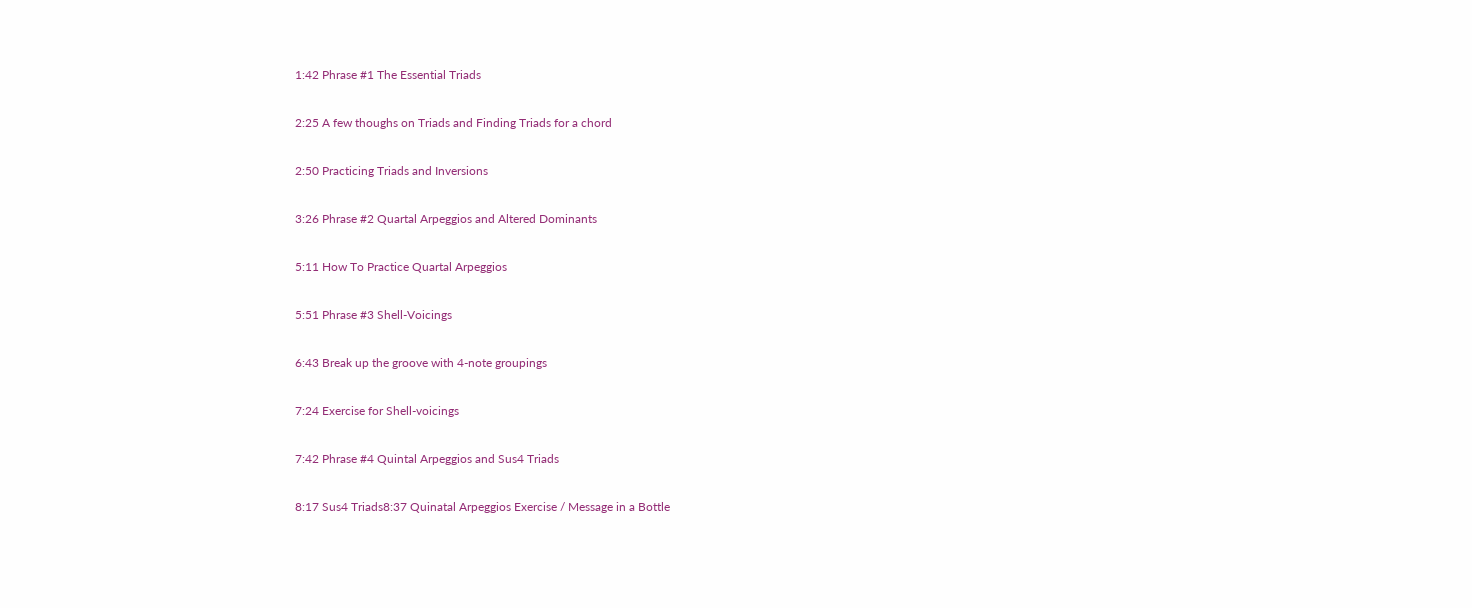1:42 Phrase #1 The Essential Triads

2:25 A few thoughs on Triads and Finding Triads for a chord

2:50 Practicing Triads and Inversions

3:26 Phrase #2 Quartal Arpeggios and Altered Dominants

5:11 How To Practice Quartal Arpeggios

5:51 Phrase #3 Shell-Voicings

6:43 Break up the groove with 4-note groupings

7:24 Exercise for Shell-voicings

7:42 Phrase #4 Quintal Arpeggios and Sus4 Triads

8:17 Sus4 Triads8:37 Quinatal Arpeggios Exercise / Message in a Bottle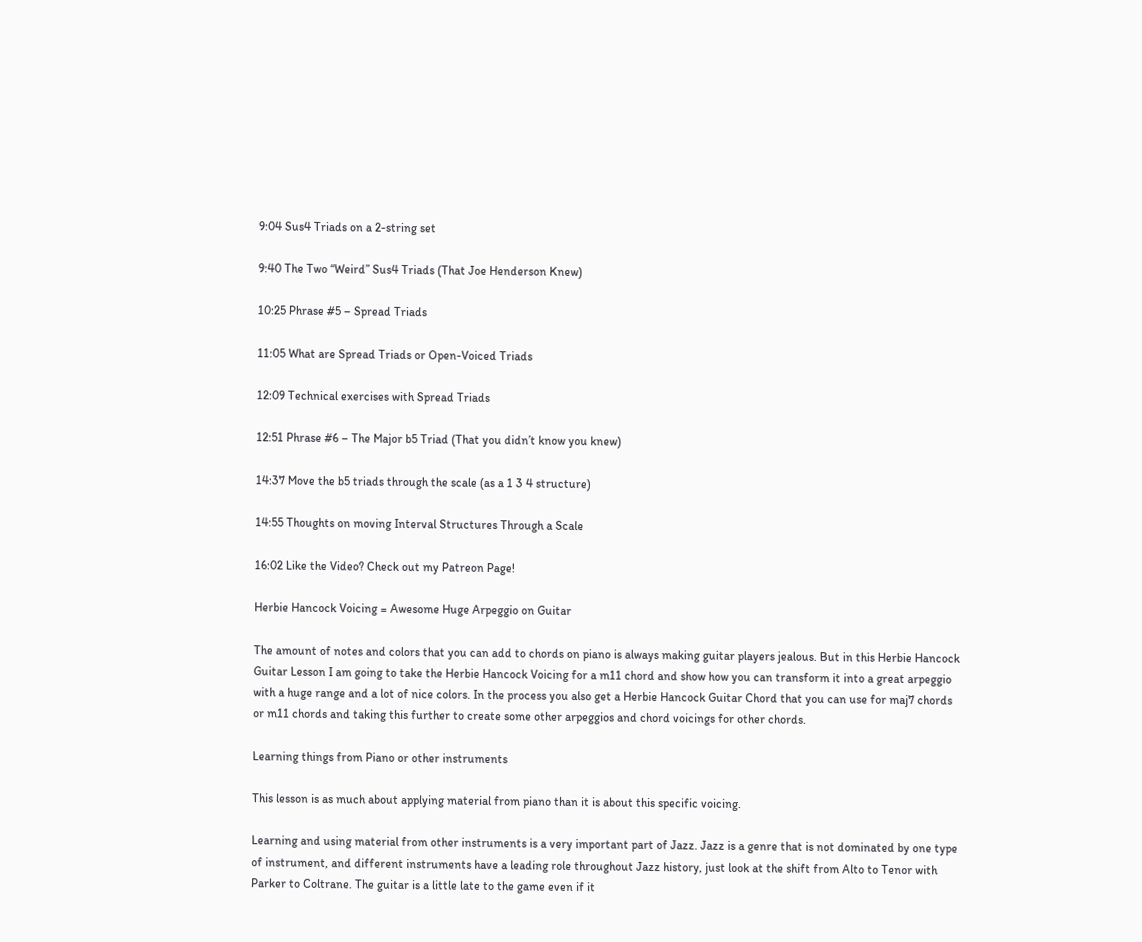9:04 Sus4 Triads on a 2-string set

9:40 The Two “Weird” Sus4 Triads (That Joe Henderson Knew)

10:25 Phrase #5 – Spread Triads

11:05 What are Spread Triads or Open-Voiced Triads

12:09 Technical exercises with Spread Triads

12:51 Phrase #6 – The Major b5 Triad (That you didn’t know you knew)

14:37 Move the b5 triads through the scale (as a 1 3 4 structure)

14:55 Thoughts on moving Interval Structures Through a Scale

16:02 Like the Video? Check out my Patreon Page!

Herbie Hancock Voicing = Awesome Huge Arpeggio on Guitar

The amount of notes and colors that you can add to chords on piano is always making guitar players jealous. But in this Herbie Hancock Guitar Lesson I am going to take the Herbie Hancock Voicing for a m11 chord and show how you can transform it into a great arpeggio with a huge range and a lot of nice colors. In the process you also get a Herbie Hancock Guitar Chord that you can use for maj7 chords or m11 chords and taking this further to create some other arpeggios and chord voicings for other chords.

Learning things from Piano or other instruments

This lesson is as much about applying material from piano than it is about this specific voicing.

Learning and using material from other instruments is a very important part of Jazz. Jazz is a genre that is not dominated by one type of instrument, and different instruments have a leading role throughout Jazz history, just look at the shift from Alto to Tenor with Parker to Coltrane. The guitar is a little late to the game even if it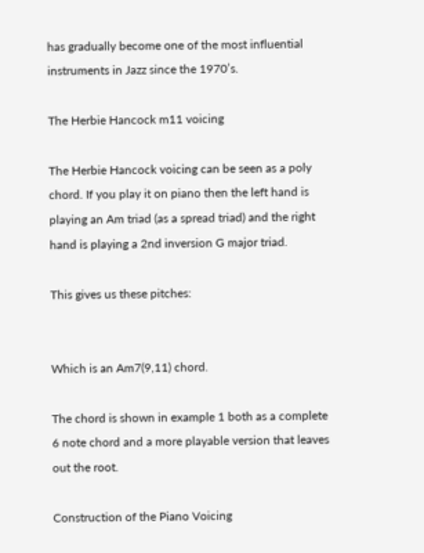has gradually become one of the most influential instruments in Jazz since the 1970’s.

The Herbie Hancock m11 voicing

The Herbie Hancock voicing can be seen as a poly chord. If you play it on piano then the left hand is playing an Am triad (as a spread triad) and the right hand is playing a 2nd inversion G major triad.

This gives us these pitches:


Which is an Am7(9,11) chord.

The chord is shown in example 1 both as a complete 6 note chord and a more playable version that leaves out the root.

Construction of the Piano Voicing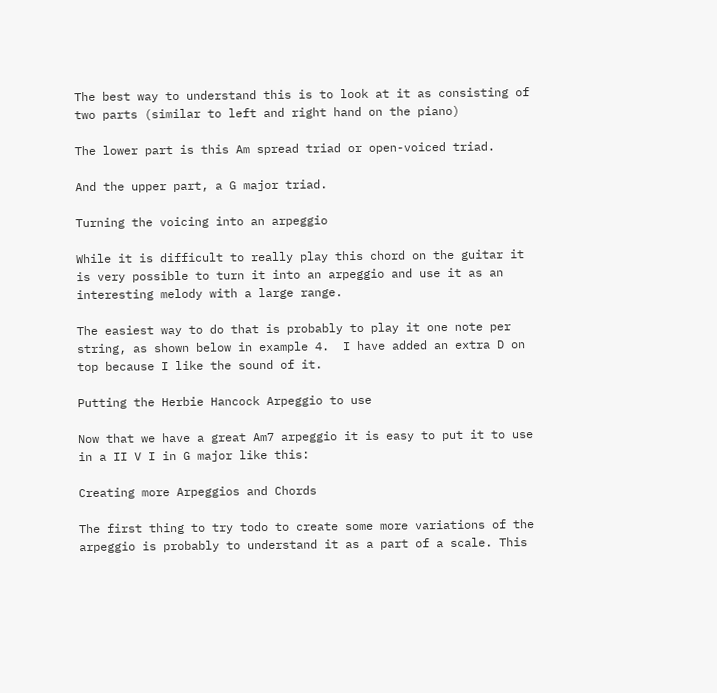The best way to understand this is to look at it as consisting of two parts (similar to left and right hand on the piano)

The lower part is this Am spread triad or open-voiced triad.

And the upper part, a G major triad.

Turning the voicing into an arpeggio

While it is difficult to really play this chord on the guitar it is very possible to turn it into an arpeggio and use it as an interesting melody with a large range.

The easiest way to do that is probably to play it one note per string, as shown below in example 4.  I have added an extra D on top because I like the sound of it.

Putting the Herbie Hancock Arpeggio to use

Now that we have a great Am7 arpeggio it is easy to put it to use in a II V I in G major like this:

Creating more Arpeggios and Chords

The first thing to try todo to create some more variations of the arpeggio is probably to understand it as a part of a scale. This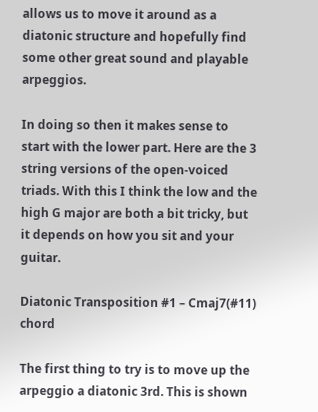allows us to move it around as a diatonic structure and hopefully find some other great sound and playable arpeggios.

In doing so then it makes sense to start with the lower part. Here are the 3 string versions of the open-voiced triads. With this I think the low and the high G major are both a bit tricky, but it depends on how you sit and your guitar.

Diatonic Transposition #1 – Cmaj7(#11) chord

The first thing to try is to move up the arpeggio a diatonic 3rd. This is shown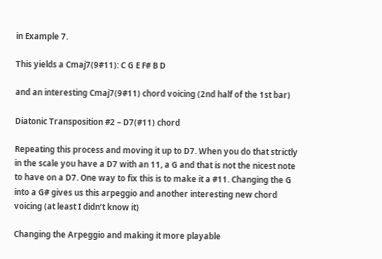in Example 7.

This yields a Cmaj7(9#11): C G E F# B D

and an interesting Cmaj7(9#11) chord voicing (2nd half of the 1st bar)

Diatonic Transposition #2 – D7(#11) chord

Repeating this process and moving it up to D7. When you do that strictly in the scale you have a D7 with an 11, a G and that is not the nicest note to have on a D7. One way to fix this is to make it a #11. Changing the G into a G# gives us this arpeggio and another interesting new chord voicing (at least I didn’t know it)

Changing the Arpeggio and making it more playable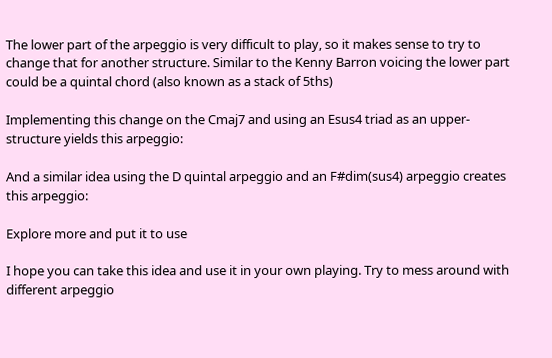The lower part of the arpeggio is very difficult to play, so it makes sense to try to change that for another structure. Similar to the Kenny Barron voicing the lower part could be a quintal chord (also known as a stack of 5ths)

Implementing this change on the Cmaj7 and using an Esus4 triad as an upper-structure yields this arpeggio:

And a similar idea using the D quintal arpeggio and an F#dim(sus4) arpeggio creates this arpeggio:

Explore more and put it to use

I hope you can take this idea and use it in your own playing. Try to mess around with different arpeggio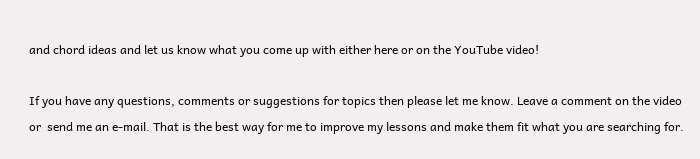and chord ideas and let us know what you come up with either here or on the YouTube video!

If you have any questions, comments or suggestions for topics then please let me know. Leave a comment on the video or  send me an e-mail. That is the best way for me to improve my lessons and make them fit what you are searching for.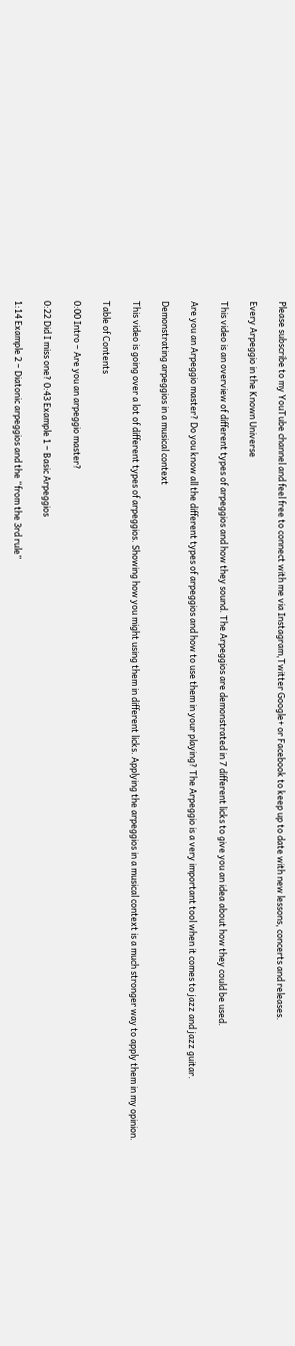Please subscribe to my YouTube channel and feel free to connect with me via Instagram,Twitter Google+ or Facebook to keep up to date with new lessons, concerts and releases.

Every Arpeggio in the Known Universe

This video is an overview of different types of arpeggios and how they sound. The Arpeggios are demonstrated in 7 different licks to give you an idea about how they could be used.

Are you an Arpeggio master? Do you know all the different types of arpeggios and how to use them in your playing? The Arpeggio is a very important tool when it comes to jazz and jazz guitar.

Demonstrating arpeggios in a musical context

This video is going over a lot of different types of arpeggios. Showing how you might using them in different licks. Applying the arpeggios in a musical context is a much stronger way to apply them in my opinion.

Table of Contents

0:00 Intro – Are you an arpeggio master?

0:22 Did I miss one? 0:43 Example 1 – Basic Arpeggios

1:14 Example 2 – Diatonic arpeggios and the “from the 3rd rule”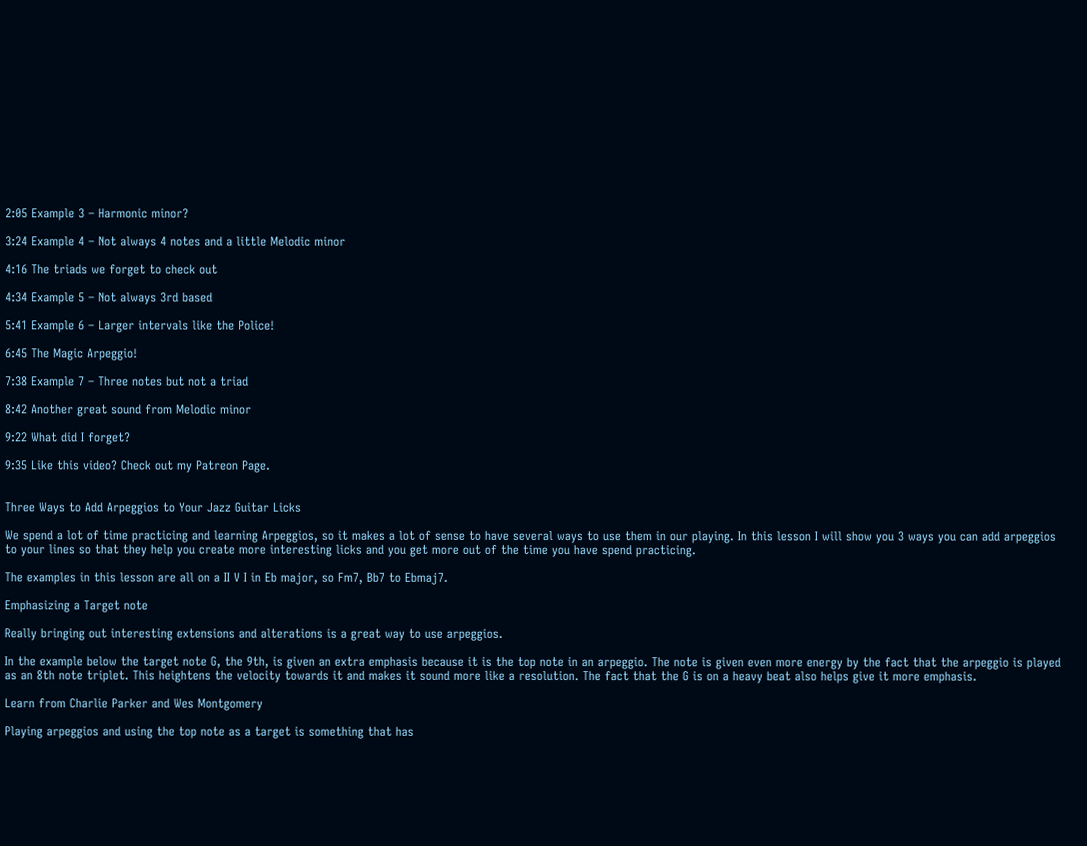2:05 Example 3 – Harmonic minor?

3:24 Example 4 – Not always 4 notes and a little Melodic minor

4:16 The triads we forget to check out

4:34 Example 5 – Not always 3rd based

5:41 Example 6 – Larger intervals like the Police!

6:45 The Magic Arpeggio!

7:38 Example 7 – Three notes but not a triad

8:42 Another great sound from Melodic minor

9:22 What did I forget?

9:35 Like this video? Check out my Patreon Page.


Three Ways to Add Arpeggios to Your Jazz Guitar Licks

We spend a lot of time practicing and learning Arpeggios, so it makes a lot of sense to have several ways to use them in our playing. In this lesson I will show you 3 ways you can add arpeggios to your lines so that they help you create more interesting licks and you get more out of the time you have spend practicing.

The examples in this lesson are all on a II V I in Eb major, so Fm7, Bb7 to Ebmaj7.

Emphasizing a Target note

Really bringing out interesting extensions and alterations is a great way to use arpeggios.

In the example below the target note G, the 9th, is given an extra emphasis because it is the top note in an arpeggio. The note is given even more energy by the fact that the arpeggio is played as an 8th note triplet. This heightens the velocity towards it and makes it sound more like a resolution. The fact that the G is on a heavy beat also helps give it more emphasis.

Learn from Charlie Parker and Wes Montgomery

Playing arpeggios and using the top note as a target is something that has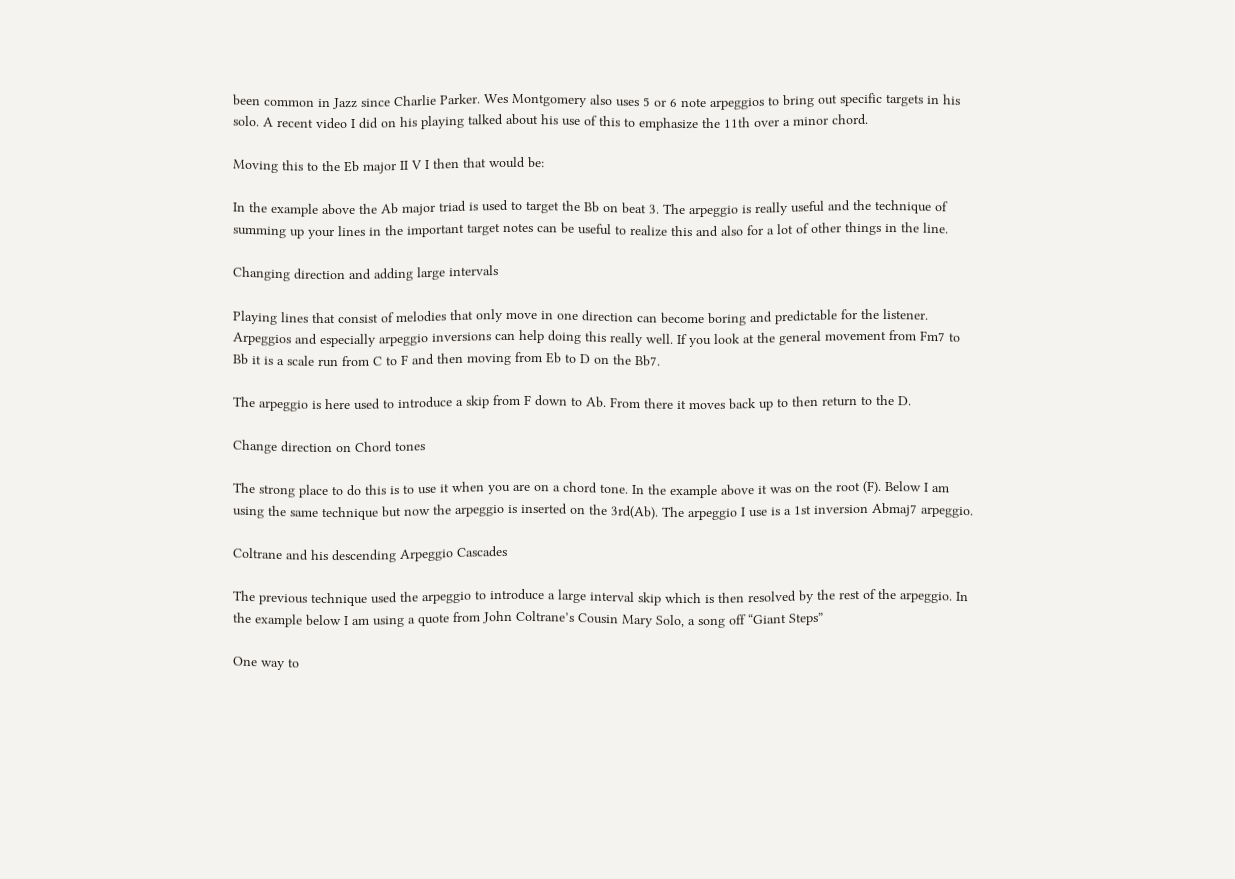been common in Jazz since Charlie Parker. Wes Montgomery also uses 5 or 6 note arpeggios to bring out specific targets in his solo. A recent video I did on his playing talked about his use of this to emphasize the 11th over a minor chord.

Moving this to the Eb major II V I then that would be:

In the example above the Ab major triad is used to target the Bb on beat 3. The arpeggio is really useful and the technique of summing up your lines in the important target notes can be useful to realize this and also for a lot of other things in the line.

Changing direction and adding large intervals

Playing lines that consist of melodies that only move in one direction can become boring and predictable for the listener. Arpeggios and especially arpeggio inversions can help doing this really well. If you look at the general movement from Fm7 to Bb it is a scale run from C to F and then moving from Eb to D on the Bb7.

The arpeggio is here used to introduce a skip from F down to Ab. From there it moves back up to then return to the D.

Change direction on Chord tones

The strong place to do this is to use it when you are on a chord tone. In the example above it was on the root (F). Below I am using the same technique but now the arpeggio is inserted on the 3rd(Ab). The arpeggio I use is a 1st inversion Abmaj7 arpeggio.

Coltrane and his descending Arpeggio Cascades

The previous technique used the arpeggio to introduce a large interval skip which is then resolved by the rest of the arpeggio. In the example below I am using a quote from John Coltrane’s Cousin Mary Solo, a song off “Giant Steps”

One way to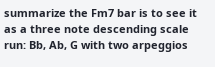summarize the Fm7 bar is to see it as a three note descending scale run: Bb, Ab, G with two arpeggios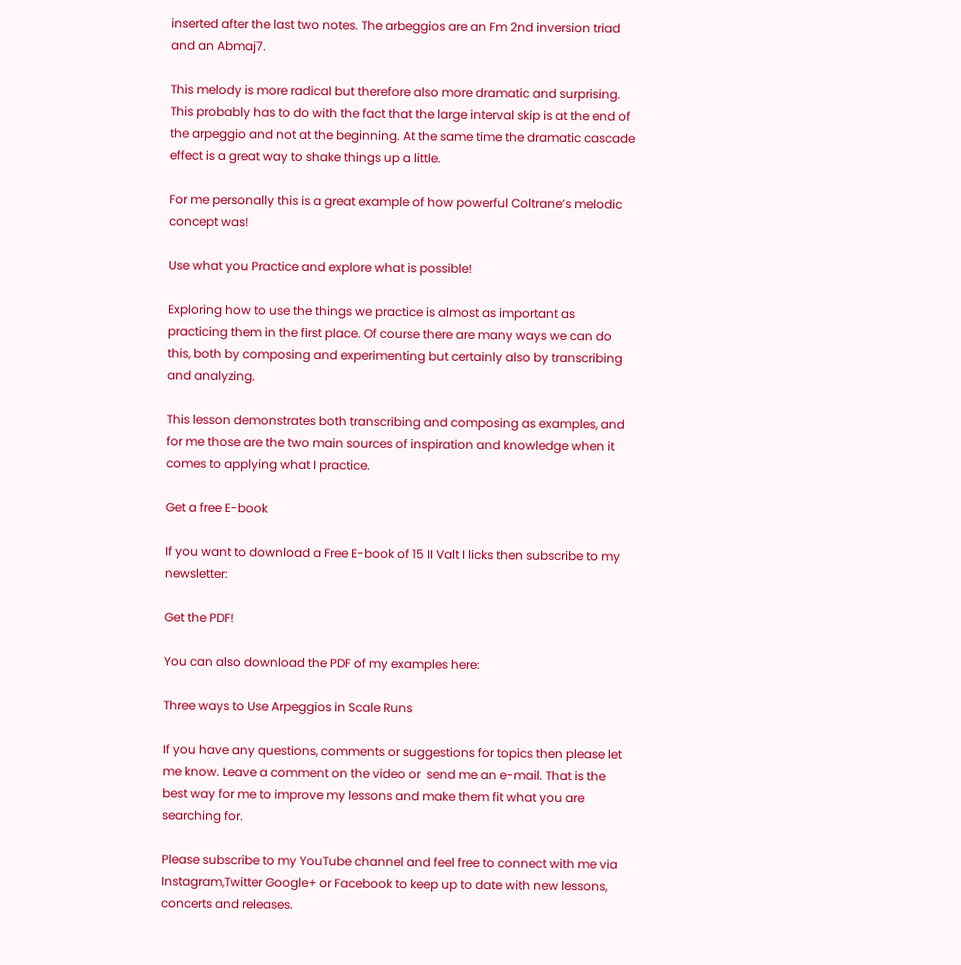inserted after the last two notes. The arbeggios are an Fm 2nd inversion triad and an Abmaj7.

This melody is more radical but therefore also more dramatic and surprising. This probably has to do with the fact that the large interval skip is at the end of the arpeggio and not at the beginning. At the same time the dramatic cascade effect is a great way to shake things up a little.

For me personally this is a great example of how powerful Coltrane’s melodic concept was!

Use what you Practice and explore what is possible!

Exploring how to use the things we practice is almost as important as practicing them in the first place. Of course there are many ways we can do this, both by composing and experimenting but certainly also by transcribing and analyzing.

This lesson demonstrates both transcribing and composing as examples, and for me those are the two main sources of inspiration and knowledge when it comes to applying what I practice.

Get a free E-book

If you want to download a Free E-book of 15 II Valt I licks then subscribe to my newsletter:

Get the PDF!

You can also download the PDF of my examples here:

Three ways to Use Arpeggios in Scale Runs

If you have any questions, comments or suggestions for topics then please let me know. Leave a comment on the video or  send me an e-mail. That is the best way for me to improve my lessons and make them fit what you are searching for.

Please subscribe to my YouTube channel and feel free to connect with me via Instagram,Twitter Google+ or Facebook to keep up to date with new lessons, concerts and releases.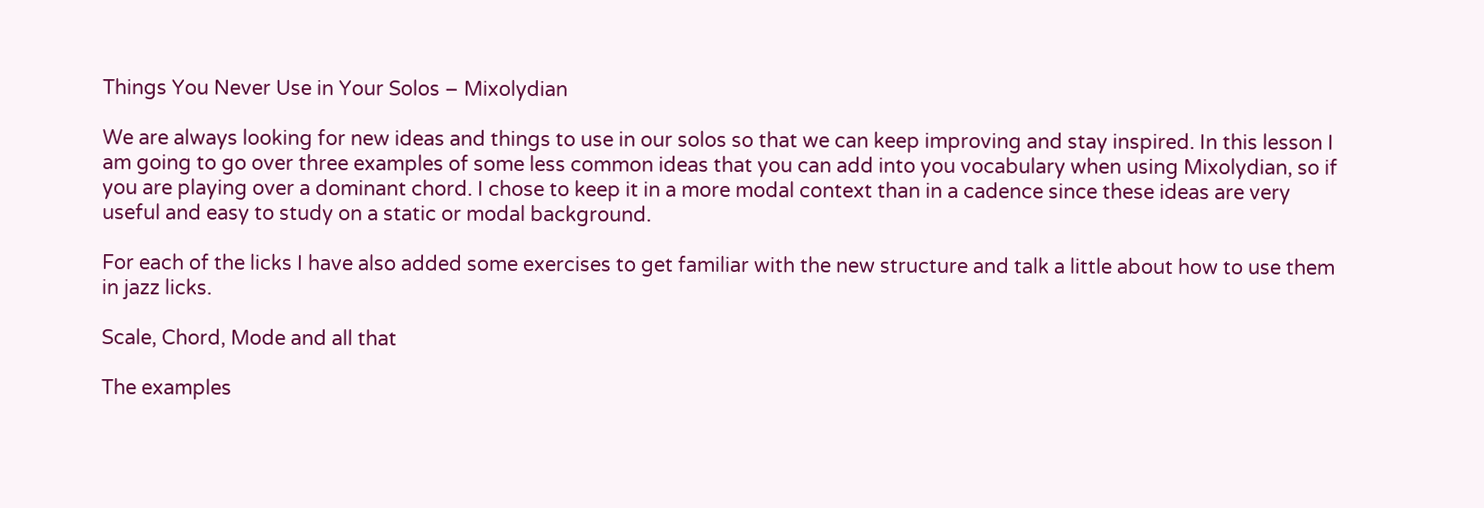Things You Never Use in Your Solos – Mixolydian

We are always looking for new ideas and things to use in our solos so that we can keep improving and stay inspired. In this lesson I am going to go over three examples of some less common ideas that you can add into you vocabulary when using Mixolydian, so if you are playing over a dominant chord. I chose to keep it in a more modal context than in a cadence since these ideas are very useful and easy to study on a static or modal background.

For each of the licks I have also added some exercises to get familiar with the new structure and talk a little about how to use them in jazz licks.

Scale, Chord, Mode and all that

The examples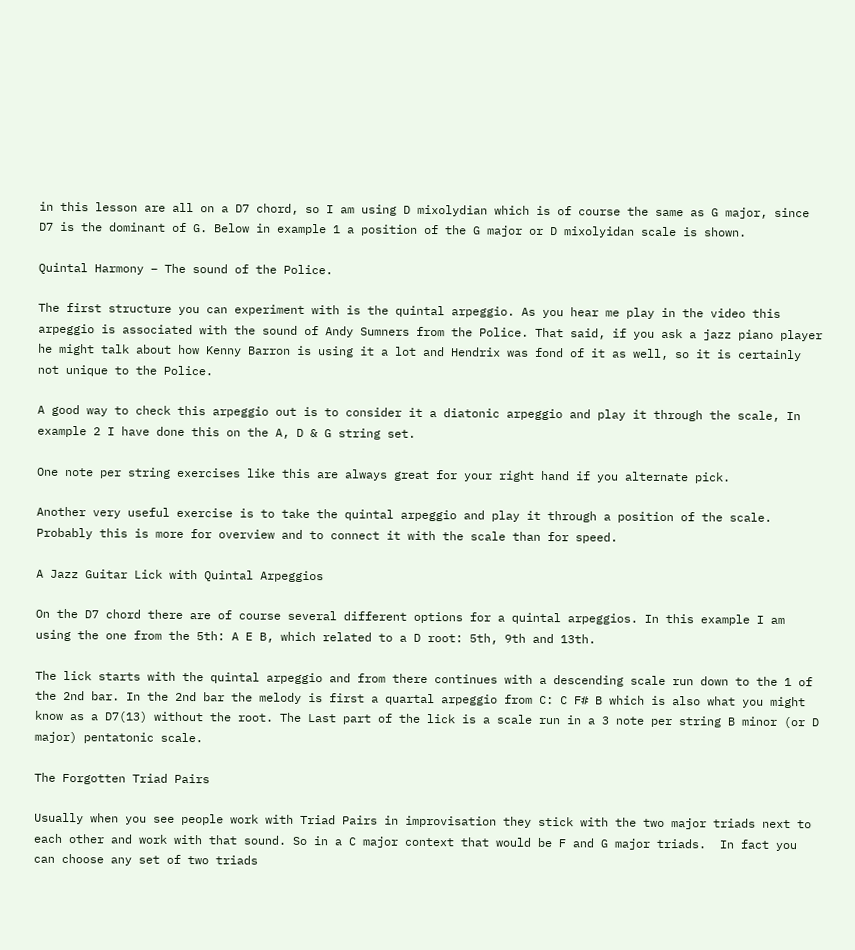in this lesson are all on a D7 chord, so I am using D mixolydian which is of course the same as G major, since D7 is the dominant of G. Below in example 1 a position of the G major or D mixolyidan scale is shown.

Quintal Harmony – The sound of the Police.

The first structure you can experiment with is the quintal arpeggio. As you hear me play in the video this arpeggio is associated with the sound of Andy Sumners from the Police. That said, if you ask a jazz piano player he might talk about how Kenny Barron is using it a lot and Hendrix was fond of it as well, so it is certainly not unique to the Police.

A good way to check this arpeggio out is to consider it a diatonic arpeggio and play it through the scale, In example 2 I have done this on the A, D & G string set.

One note per string exercises like this are always great for your right hand if you alternate pick.

Another very useful exercise is to take the quintal arpeggio and play it through a position of the scale. Probably this is more for overview and to connect it with the scale than for speed.

A Jazz Guitar Lick with Quintal Arpeggios

On the D7 chord there are of course several different options for a quintal arpeggios. In this example I am using the one from the 5th: A E B, which related to a D root: 5th, 9th and 13th.

The lick starts with the quintal arpeggio and from there continues with a descending scale run down to the 1 of the 2nd bar. In the 2nd bar the melody is first a quartal arpeggio from C: C F# B which is also what you might know as a D7(13) without the root. The Last part of the lick is a scale run in a 3 note per string B minor (or D major) pentatonic scale.

The Forgotten Triad Pairs

Usually when you see people work with Triad Pairs in improvisation they stick with the two major triads next to each other and work with that sound. So in a C major context that would be F and G major triads.  In fact you can choose any set of two triads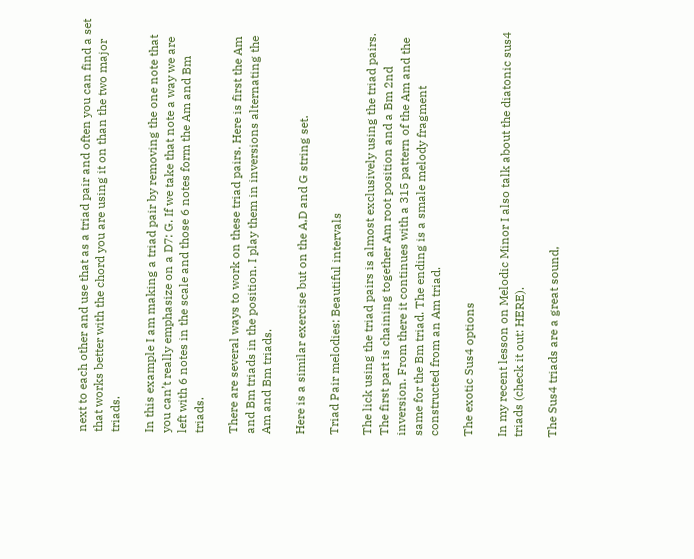next to each other and use that as a triad pair and often you can find a set that works better with the chord you are using it on than the two major triads.

In this example I am making a triad pair by removing the one note that you can’t really emphasize on a D7: G. If we take that note a way we are left with 6 notes in the scale and those 6 notes form the Am and Bm triads.

There are several ways to work on these triad pairs. Here is first the Am and Bm triads in the position. I play them in inversions alternating the Am and Bm triads.

Here is a similar exercise but on the A,D and G string set.

Triad Pair melodies: Beautiful intervals

The lick using the triad pairs is almost exclusively using the triad pairs. The first part is chaining together Am root position and a Bm 2nd inversion. From there it continues with a 315 pattern of the Am and the same for the Bm triad. The ending is a smale melody fragment constructed from an Am triad.

The exotic Sus4 options

In my recent lesson on Melodic Minor I also talk about the diatonic sus4 triads (check it out: HERE).

The Sus4 triads are a great sound,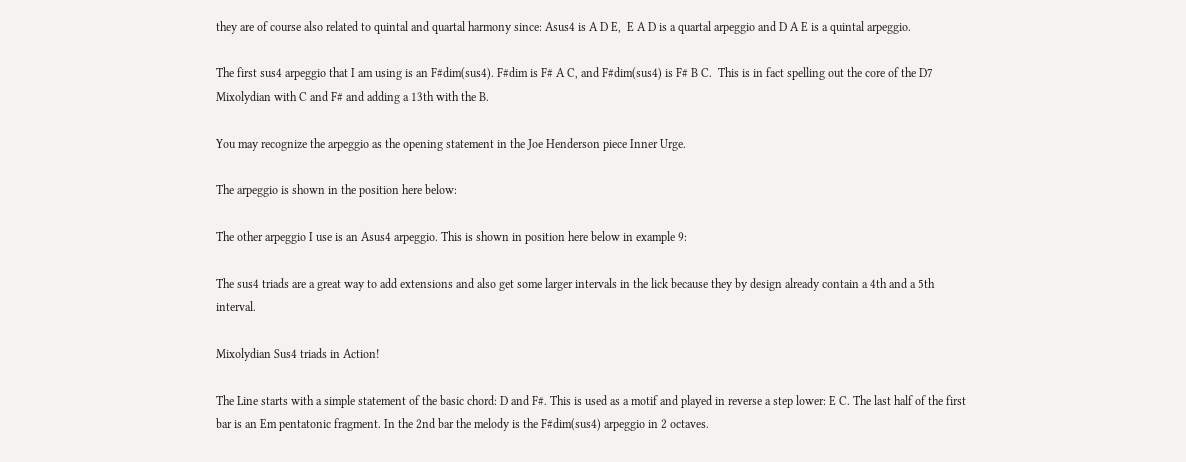they are of course also related to quintal and quartal harmony since: Asus4 is A D E,  E A D is a quartal arpeggio and D A E is a quintal arpeggio.

The first sus4 arpeggio that I am using is an F#dim(sus4). F#dim is F# A C, and F#dim(sus4) is F# B C.  This is in fact spelling out the core of the D7 Mixolydian with C and F# and adding a 13th with the B.

You may recognize the arpeggio as the opening statement in the Joe Henderson piece Inner Urge.

The arpeggio is shown in the position here below:

The other arpeggio I use is an Asus4 arpeggio. This is shown in position here below in example 9:

The sus4 triads are a great way to add extensions and also get some larger intervals in the lick because they by design already contain a 4th and a 5th interval.

Mixolydian Sus4 triads in Action!

The Line starts with a simple statement of the basic chord: D and F#. This is used as a motif and played in reverse a step lower: E C. The last half of the first bar is an Em pentatonic fragment. In the 2nd bar the melody is the F#dim(sus4) arpeggio in 2 octaves.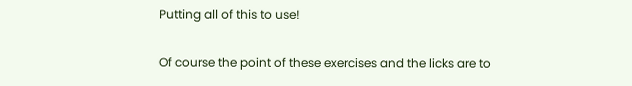Putting all of this to use!

Of course the point of these exercises and the licks are to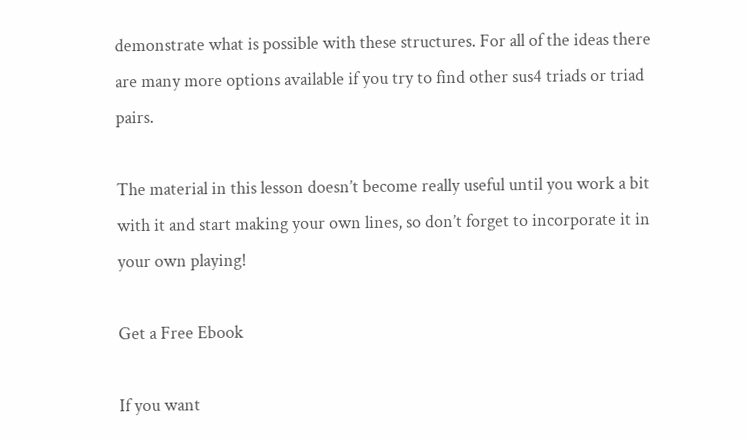demonstrate what is possible with these structures. For all of the ideas there are many more options available if you try to find other sus4 triads or triad pairs.

The material in this lesson doesn’t become really useful until you work a bit with it and start making your own lines, so don’t forget to incorporate it in your own playing!

Get a Free Ebook

If you want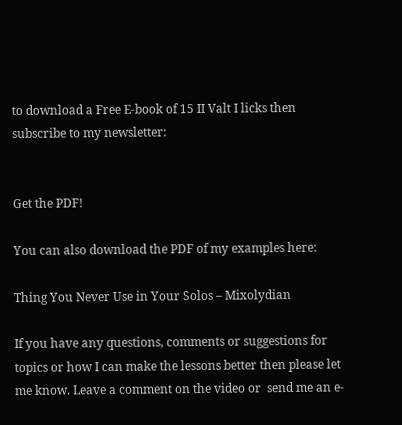to download a Free E-book of 15 II Valt I licks then subscribe to my newsletter:


Get the PDF!

You can also download the PDF of my examples here:

Thing You Never Use in Your Solos – Mixolydian

If you have any questions, comments or suggestions for topics or how I can make the lessons better then please let me know. Leave a comment on the video or  send me an e-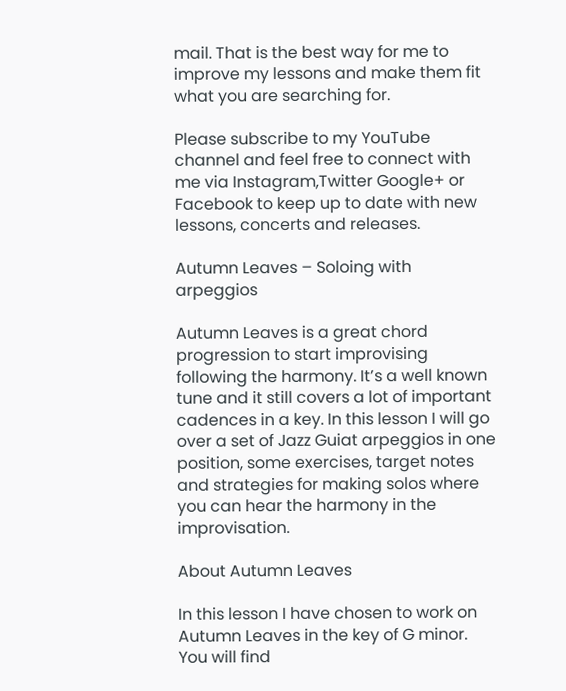mail. That is the best way for me to improve my lessons and make them fit what you are searching for.

Please subscribe to my YouTube channel and feel free to connect with me via Instagram,Twitter Google+ or Facebook to keep up to date with new lessons, concerts and releases.

Autumn Leaves – Soloing with arpeggios

Autumn Leaves is a great chord progression to start improvising following the harmony. It’s a well known tune and it still covers a lot of important cadences in a key. In this lesson I will go over a set of Jazz Guiat arpeggios in one position, some exercises, target notes and strategies for making solos where you can hear the harmony in the improvisation.

About Autumn Leaves

In this lesson I have chosen to work on Autumn Leaves in the key of G minor. You will find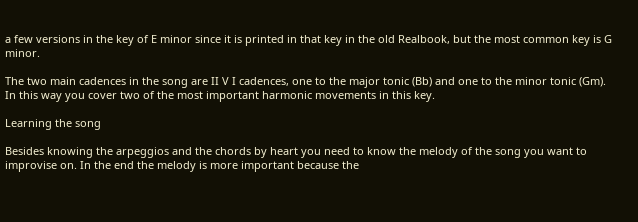a few versions in the key of E minor since it is printed in that key in the old Realbook, but the most common key is G minor.

The two main cadences in the song are II V I cadences, one to the major tonic (Bb) and one to the minor tonic (Gm). In this way you cover two of the most important harmonic movements in this key.

Learning the song

Besides knowing the arpeggios and the chords by heart you need to know the melody of the song you want to improvise on. In the end the melody is more important because the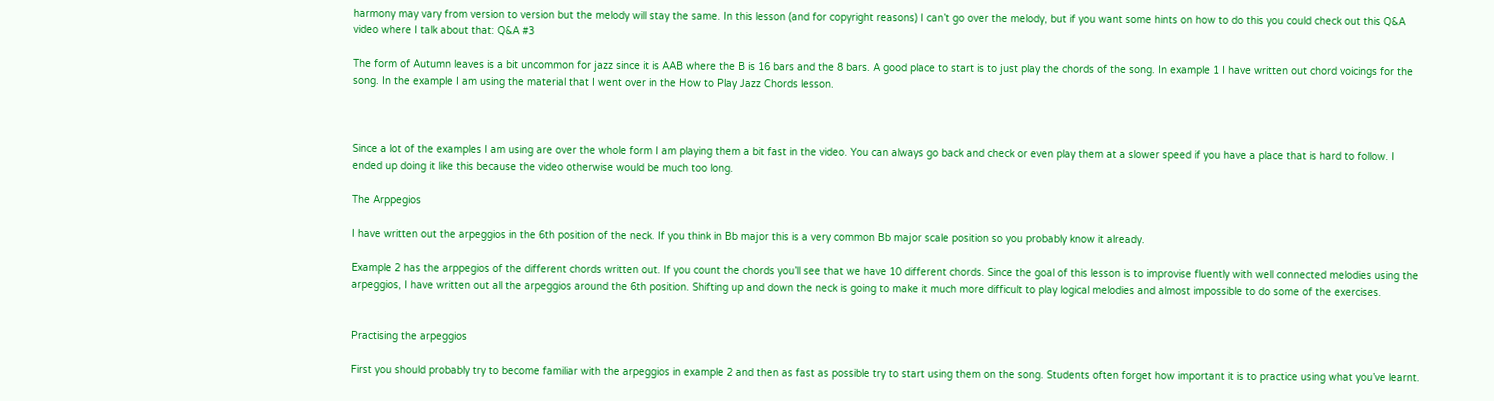harmony may vary from version to version but the melody will stay the same. In this lesson (and for copyright reasons) I can’t go over the melody, but if you want some hints on how to do this you could check out this Q&A video where I talk about that: Q&A #3

The form of Autumn leaves is a bit uncommon for jazz since it is AAB where the B is 16 bars and the 8 bars. A good place to start is to just play the chords of the song. In example 1 I have written out chord voicings for the song. In the example I am using the material that I went over in the How to Play Jazz Chords lesson.



Since a lot of the examples I am using are over the whole form I am playing them a bit fast in the video. You can always go back and check or even play them at a slower speed if you have a place that is hard to follow. I ended up doing it like this because the video otherwise would be much too long.

The Arppegios

I have written out the arpeggios in the 6th position of the neck. If you think in Bb major this is a very common Bb major scale position so you probably know it already.

Example 2 has the arppegios of the different chords written out. If you count the chords you’ll see that we have 10 different chords. Since the goal of this lesson is to improvise fluently with well connected melodies using the arpeggios, I have written out all the arpeggios around the 6th position. Shifting up and down the neck is going to make it much more difficult to play logical melodies and almost impossible to do some of the exercises.


Practising the arpeggios

First you should probably try to become familiar with the arpeggios in example 2 and then as fast as possible try to start using them on the song. Students often forget how important it is to practice using what you’ve learnt.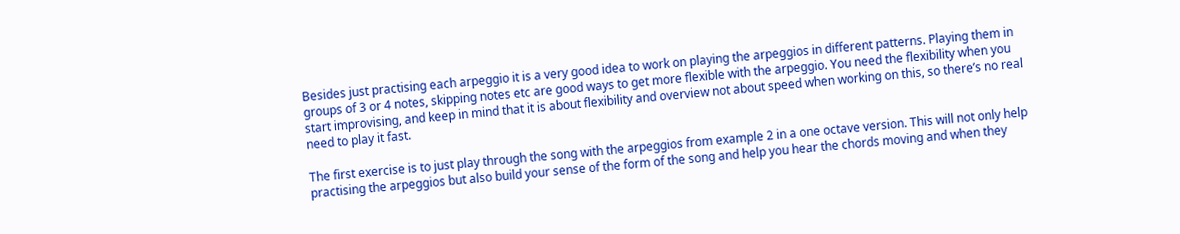Besides just practising each arpeggio it is a very good idea to work on playing the arpeggios in different patterns. Playing them in groups of 3 or 4 notes, skipping notes etc are good ways to get more flexible with the arpeggio. You need the flexibility when you start improvising, and keep in mind that it is about flexibility and overview not about speed when working on this, so there’s no real need to play it fast.

The first exercise is to just play through the song with the arpeggios from example 2 in a one octave version. This will not only help practising the arpeggios but also build your sense of the form of the song and help you hear the chords moving and when they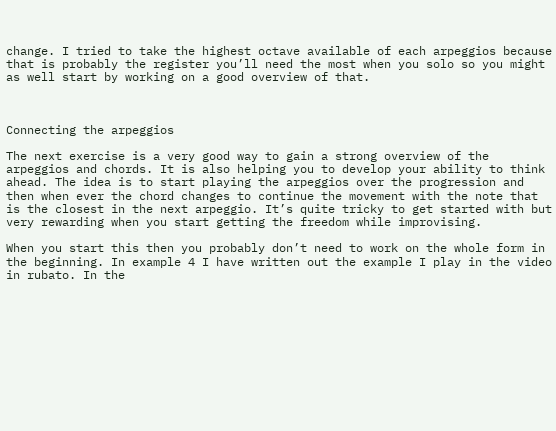change. I tried to take the highest octave available of each arpeggios because that is probably the register you’ll need the most when you solo so you might as well start by working on a good overview of that.



Connecting the arpeggios

The next exercise is a very good way to gain a strong overview of the arpeggios and chords. It is also helping you to develop your ability to think ahead. The idea is to start playing the arpeggios over the progression and then when ever the chord changes to continue the movement with the note that is the closest in the next arpeggio. It’s quite tricky to get started with but very rewarding when you start getting the freedom while improvising.

When you start this then you probably don’t need to work on the whole form in the beginning. In example 4 I have written out the example I play in the video in rubato. In the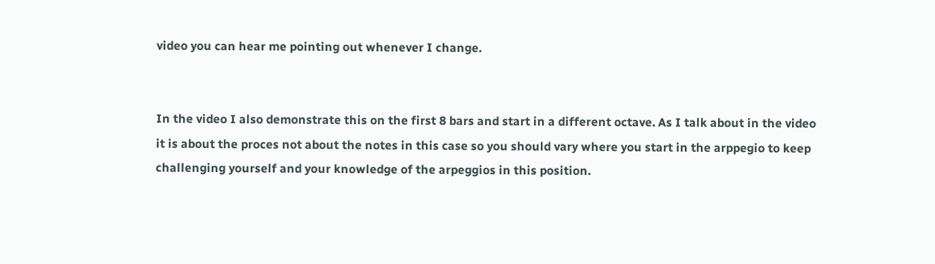video you can hear me pointing out whenever I change.


In the video I also demonstrate this on the first 8 bars and start in a different octave. As I talk about in the video it is about the proces not about the notes in this case so you should vary where you start in the arppegio to keep challenging yourself and your knowledge of the arpeggios in this position.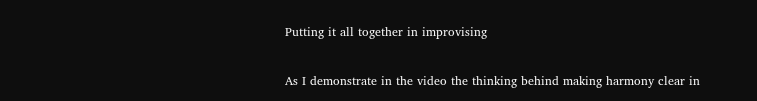Putting it all together in improvising

As I demonstrate in the video the thinking behind making harmony clear in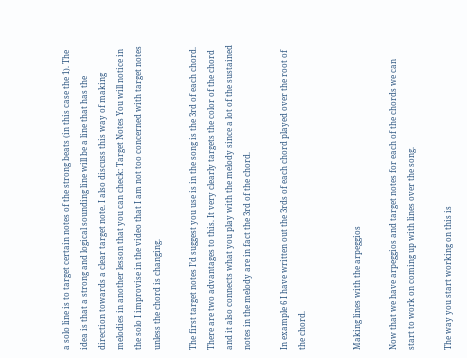a solo line is to target certain notes of the strong beats (in this case the 1). The idea is that a strong and logical sounding line will be a line that has the direction towards a clear target note. I also discuss this way of making melodies in another lesson that you can check: Target Notes You will notice in the solo I improvise in the video that I am not too concerned with target notes unless the chord is changing.

The first target notes I’d suggest you use is in the song is the 3rd of each chord. There are two advantages to this. It very clearly targets the color of the chord and it also connects what you play with the melody since a lot of the sustained notes in the melody are in fact the 3rd of the chord.

In example 6 I have written out the 3rds of each chord played over the root of the chord.


Making lines with the arpeggios

Now that we have arpeggios and target notes for each of the chords we can start to work on coming up with lines over the song.

The way you start working on this is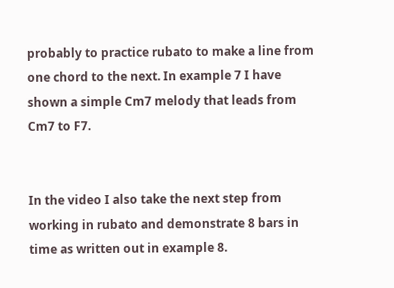probably to practice rubato to make a line from one chord to the next. In example 7 I have shown a simple Cm7 melody that leads from Cm7 to F7.


In the video I also take the next step from working in rubato and demonstrate 8 bars in time as written out in example 8.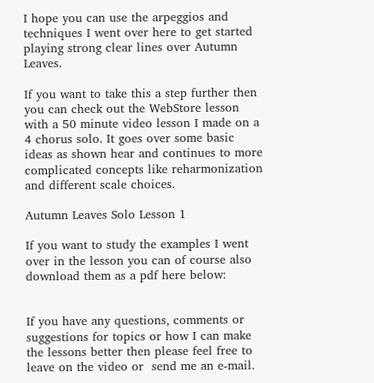I hope you can use the arpeggios and techniques I went over here to get started playing strong clear lines over Autumn Leaves.

If you want to take this a step further then you can check out the WebStore lesson with a 50 minute video lesson I made on a 4 chorus solo. It goes over some basic ideas as shown hear and continues to more complicated concepts like reharmonization and different scale choices.

Autumn Leaves Solo Lesson 1

If you want to study the examples I went over in the lesson you can of course also download them as a pdf here below:


If you have any questions, comments or suggestions for topics or how I can make the lessons better then please feel free to leave on the video or  send me an e-mail.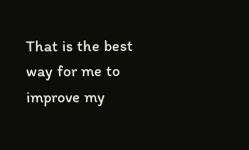That is the best way for me to improve my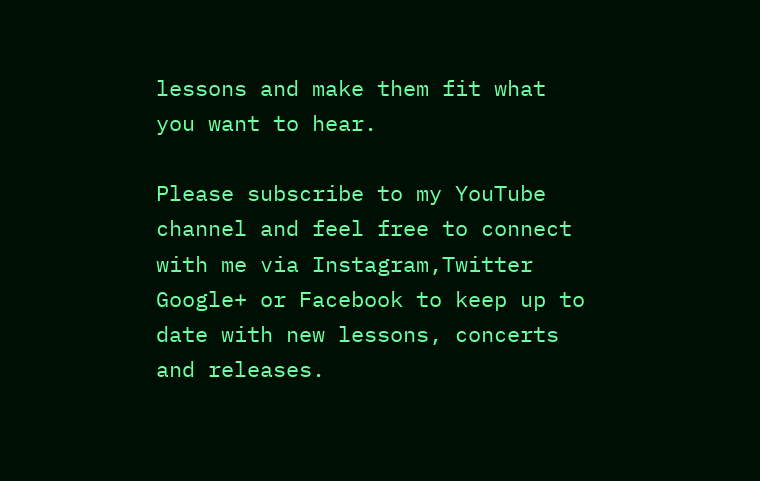lessons and make them fit what you want to hear.

Please subscribe to my YouTube channel and feel free to connect with me via Instagram,Twitter Google+ or Facebook to keep up to date with new lessons, concerts and releases.